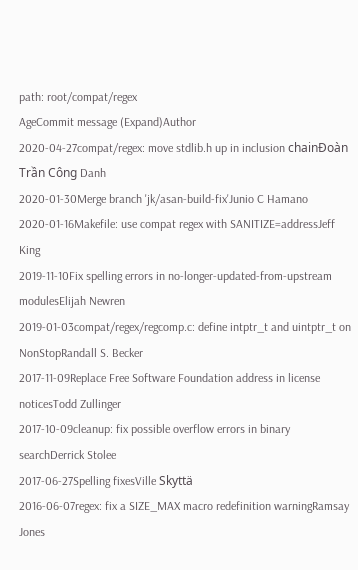path: root/compat/regex
AgeCommit message (Expand)Author
2020-04-27compat/regex: move stdlib.h up in inclusion chainĐoàn Trần Công Danh
2020-01-30Merge branch 'jk/asan-build-fix'Junio C Hamano
2020-01-16Makefile: use compat regex with SANITIZE=addressJeff King
2019-11-10Fix spelling errors in no-longer-updated-from-upstream modulesElijah Newren
2019-01-03compat/regex/regcomp.c: define intptr_t and uintptr_t on NonStopRandall S. Becker
2017-11-09Replace Free Software Foundation address in license noticesTodd Zullinger
2017-10-09cleanup: fix possible overflow errors in binary searchDerrick Stolee
2017-06-27Spelling fixesVille Skyttä
2016-06-07regex: fix a SIZE_MAX macro redefinition warningRamsay Jones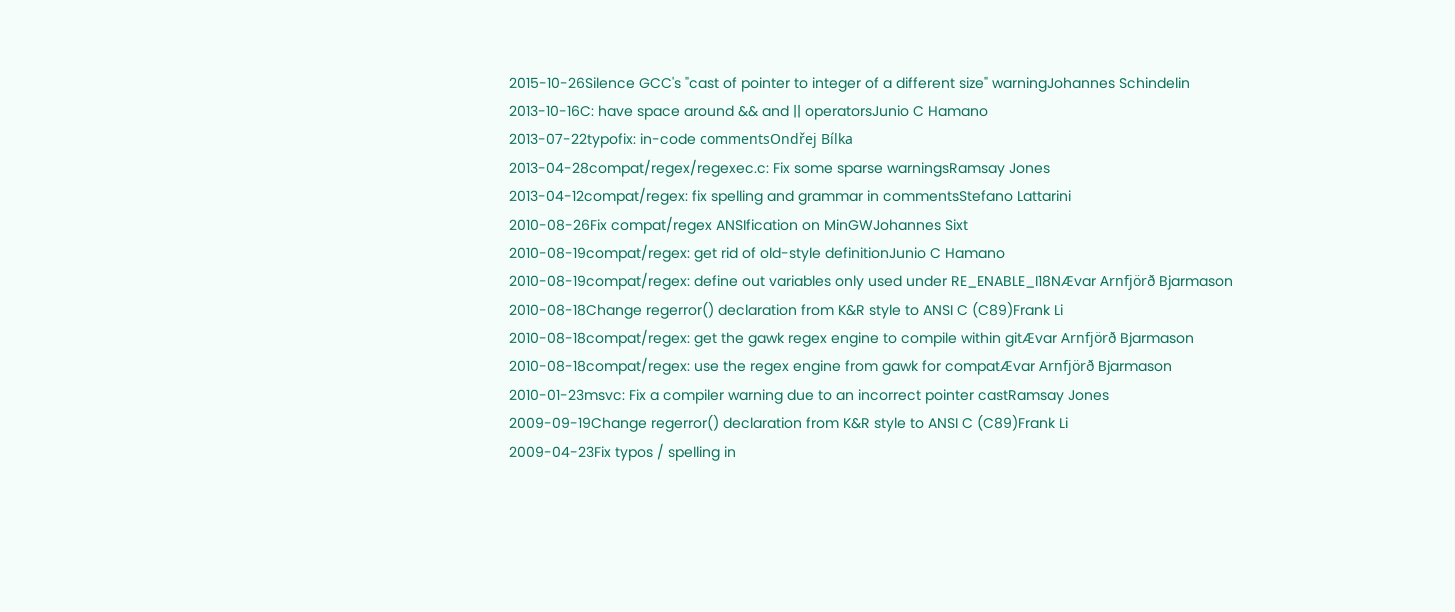2015-10-26Silence GCC's "cast of pointer to integer of a different size" warningJohannes Schindelin
2013-10-16C: have space around && and || operatorsJunio C Hamano
2013-07-22typofix: in-code commentsOndřej Bílka
2013-04-28compat/regex/regexec.c: Fix some sparse warningsRamsay Jones
2013-04-12compat/regex: fix spelling and grammar in commentsStefano Lattarini
2010-08-26Fix compat/regex ANSIfication on MinGWJohannes Sixt
2010-08-19compat/regex: get rid of old-style definitionJunio C Hamano
2010-08-19compat/regex: define out variables only used under RE_ENABLE_I18NÆvar Arnfjörð Bjarmason
2010-08-18Change regerror() declaration from K&R style to ANSI C (C89)Frank Li
2010-08-18compat/regex: get the gawk regex engine to compile within gitÆvar Arnfjörð Bjarmason
2010-08-18compat/regex: use the regex engine from gawk for compatÆvar Arnfjörð Bjarmason
2010-01-23msvc: Fix a compiler warning due to an incorrect pointer castRamsay Jones
2009-09-19Change regerror() declaration from K&R style to ANSI C (C89)Frank Li
2009-04-23Fix typos / spelling in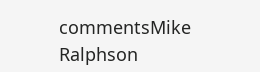commentsMike Ralphson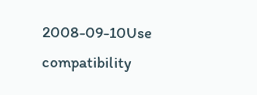2008-09-10Use compatibility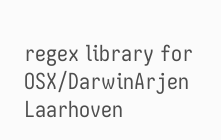regex library for OSX/DarwinArjen Laarhoven